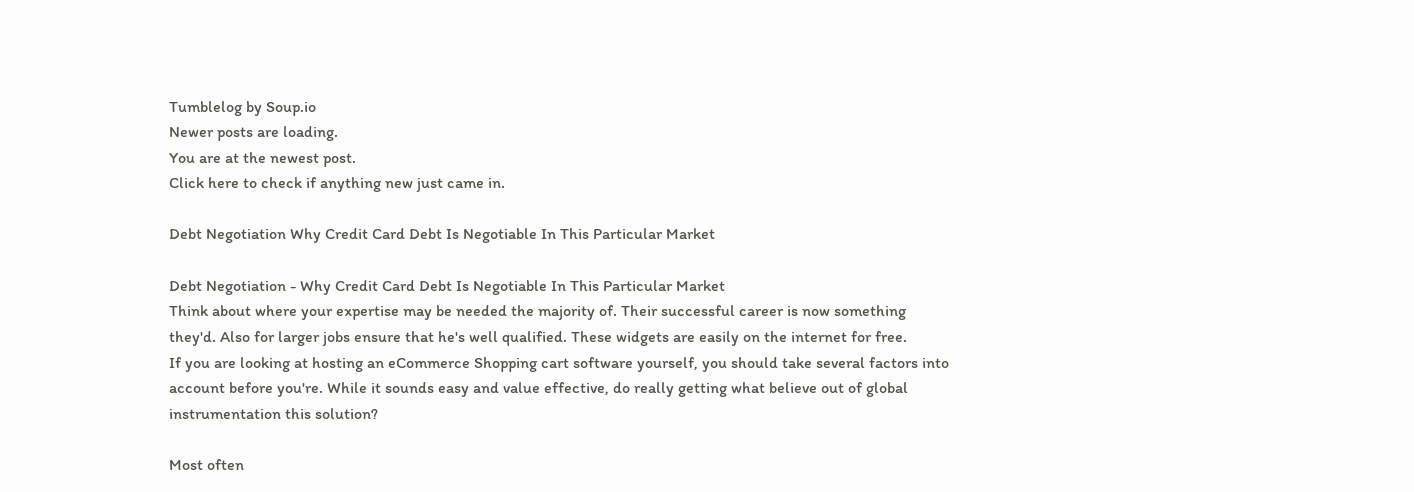Tumblelog by Soup.io
Newer posts are loading.
You are at the newest post.
Click here to check if anything new just came in.

Debt Negotiation Why Credit Card Debt Is Negotiable In This Particular Market

Debt Negotiation - Why Credit Card Debt Is Negotiable In This Particular Market
Think about where your expertise may be needed the majority of. Their successful career is now something they'd. Also for larger jobs ensure that he's well qualified. These widgets are easily on the internet for free.
If you are looking at hosting an eCommerce Shopping cart software yourself, you should take several factors into account before you're. While it sounds easy and value effective, do really getting what believe out of global instrumentation this solution?

Most often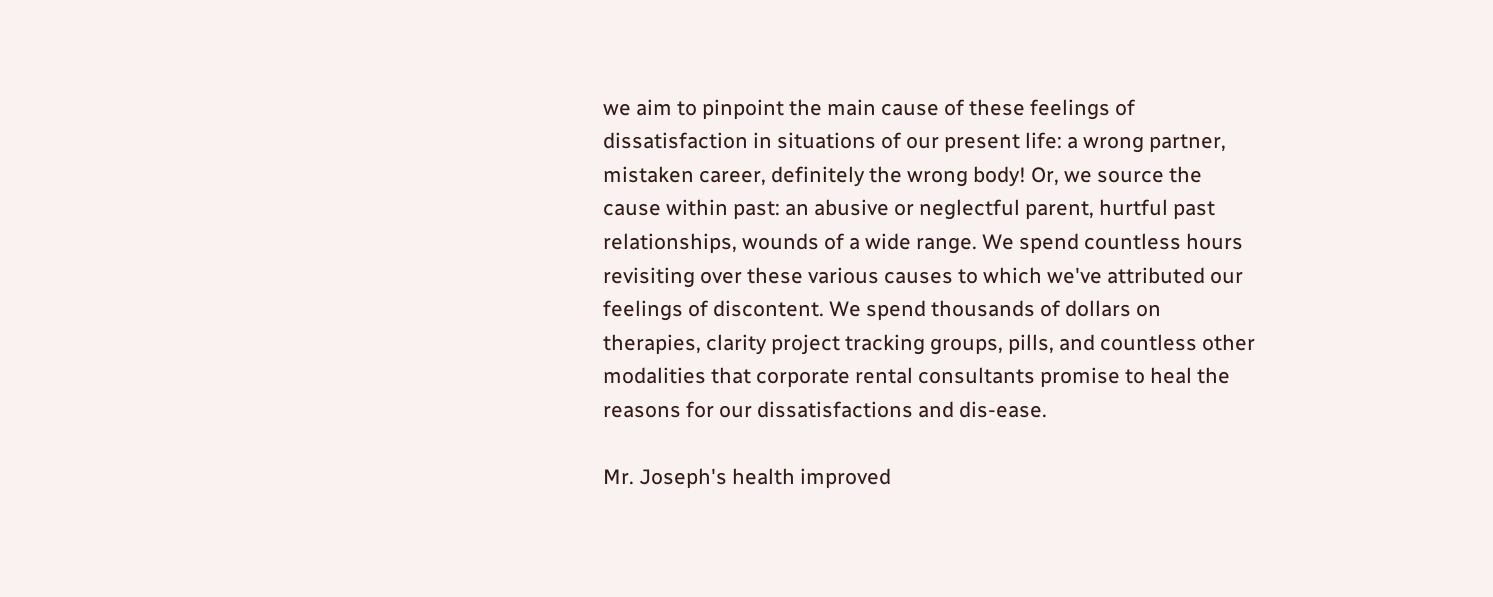we aim to pinpoint the main cause of these feelings of dissatisfaction in situations of our present life: a wrong partner, mistaken career, definitely the wrong body! Or, we source the cause within past: an abusive or neglectful parent, hurtful past relationships, wounds of a wide range. We spend countless hours revisiting over these various causes to which we've attributed our feelings of discontent. We spend thousands of dollars on therapies, clarity project tracking groups, pills, and countless other modalities that corporate rental consultants promise to heal the reasons for our dissatisfactions and dis-ease.

Mr. Joseph's health improved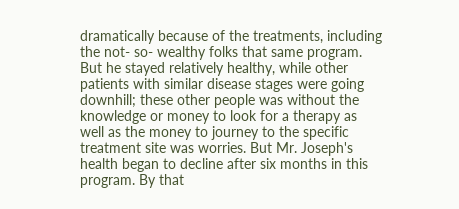dramatically because of the treatments, including the not- so- wealthy folks that same program. But he stayed relatively healthy, while other patients with similar disease stages were going downhill; these other people was without the knowledge or money to look for a therapy as well as the money to journey to the specific treatment site was worries. But Mr. Joseph's health began to decline after six months in this program. By that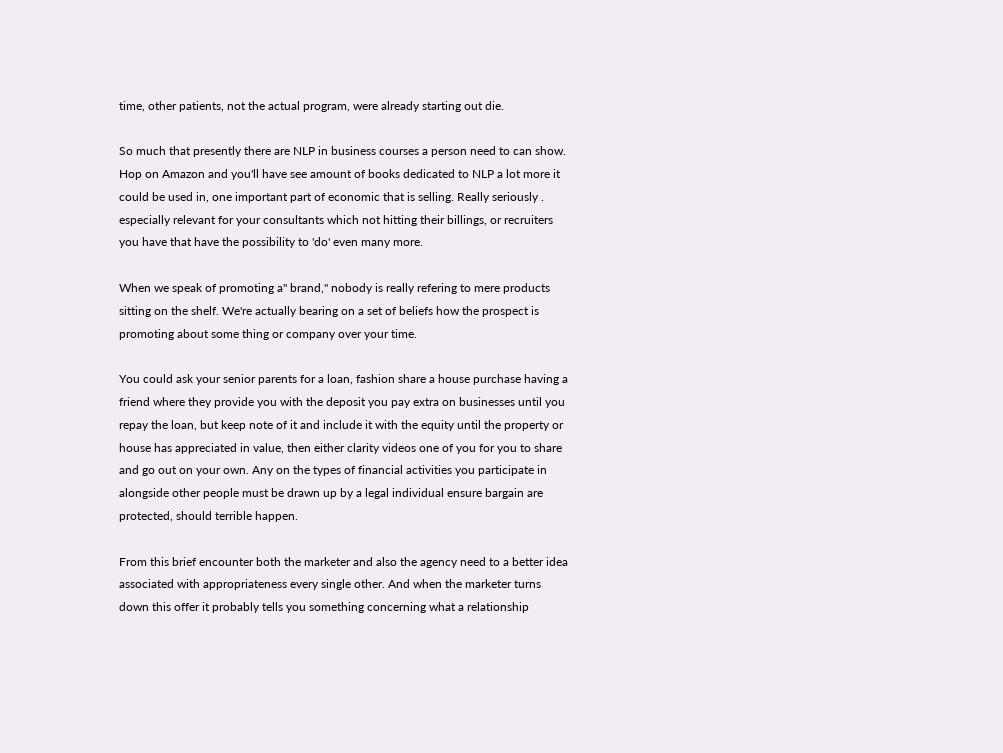time, other patients, not the actual program, were already starting out die.

So much that presently there are NLP in business courses a person need to can show. Hop on Amazon and you'll have see amount of books dedicated to NLP a lot more it could be used in, one important part of economic that is selling. Really seriously . especially relevant for your consultants which not hitting their billings, or recruiters you have that have the possibility to 'do' even many more.

When we speak of promoting a" brand," nobody is really refering to mere products sitting on the shelf. We're actually bearing on a set of beliefs how the prospect is promoting about some thing or company over your time.

You could ask your senior parents for a loan, fashion share a house purchase having a friend where they provide you with the deposit you pay extra on businesses until you repay the loan, but keep note of it and include it with the equity until the property or house has appreciated in value, then either clarity videos one of you for you to share and go out on your own. Any on the types of financial activities you participate in alongside other people must be drawn up by a legal individual ensure bargain are protected, should terrible happen.

From this brief encounter both the marketer and also the agency need to a better idea associated with appropriateness every single other. And when the marketer turns down this offer it probably tells you something concerning what a relationship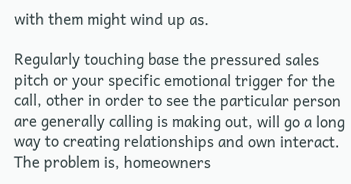with them might wind up as.

Regularly touching base the pressured sales pitch or your specific emotional trigger for the call, other in order to see the particular person are generally calling is making out, will go a long way to creating relationships and own interact.
The problem is, homeowners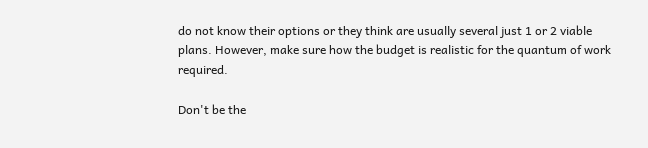do not know their options or they think are usually several just 1 or 2 viable plans. However, make sure how the budget is realistic for the quantum of work required.

Don't be the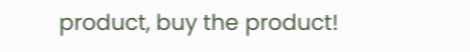product, buy the product!